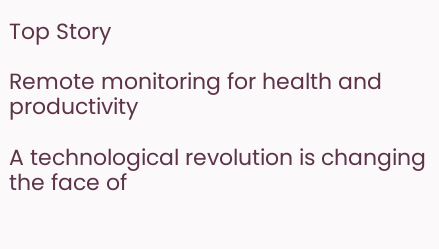Top Story

Remote monitoring for health and productivity

A technological revolution is changing the face of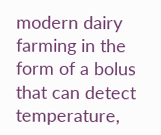modern dairy farming in the form of a bolus that can detect temperature,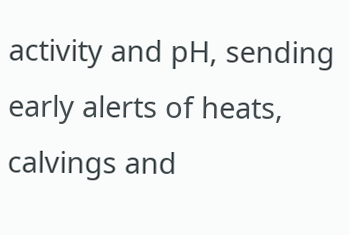activity and pH, sending early alerts of heats, calvings and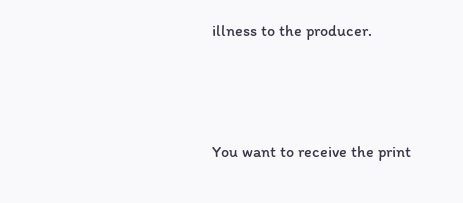illness to the producer.



You want to receive the print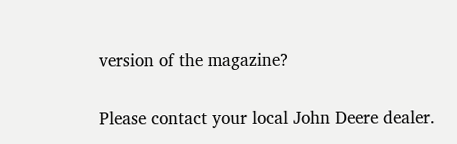version of the magazine?

Please contact your local John Deere dealer.